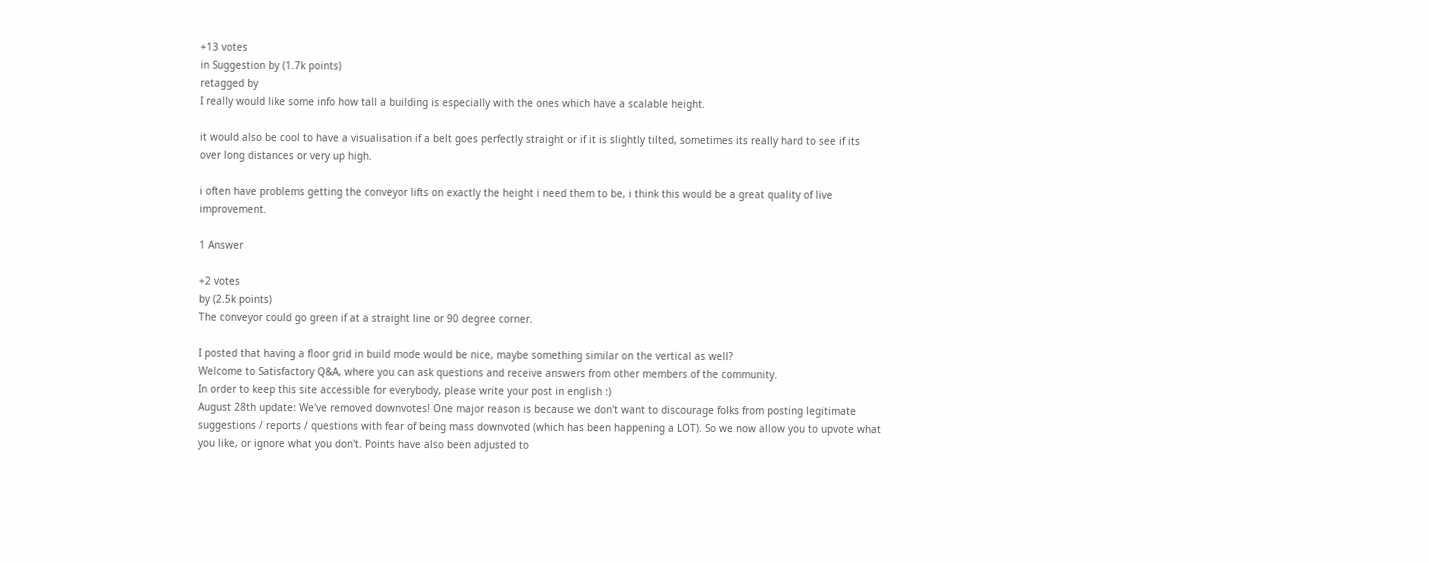+13 votes
in Suggestion by (1.7k points)
retagged by
I really would like some info how tall a building is especially with the ones which have a scalable height.

it would also be cool to have a visualisation if a belt goes perfectly straight or if it is slightly tilted, sometimes its really hard to see if its over long distances or very up high.

i often have problems getting the conveyor lifts on exactly the height i need them to be, i think this would be a great quality of live improvement.

1 Answer

+2 votes
by (2.5k points)
The conveyor could go green if at a straight line or 90 degree corner.

I posted that having a floor grid in build mode would be nice, maybe something similar on the vertical as well?
Welcome to Satisfactory Q&A, where you can ask questions and receive answers from other members of the community.
In order to keep this site accessible for everybody, please write your post in english :)
August 28th update: We've removed downvotes! One major reason is because we don't want to discourage folks from posting legitimate suggestions / reports / questions with fear of being mass downvoted (which has been happening a LOT). So we now allow you to upvote what you like, or ignore what you don't. Points have also been adjusted to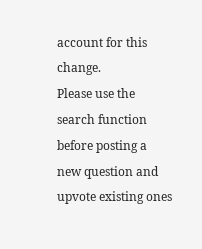account for this change.
Please use the search function before posting a new question and upvote existing ones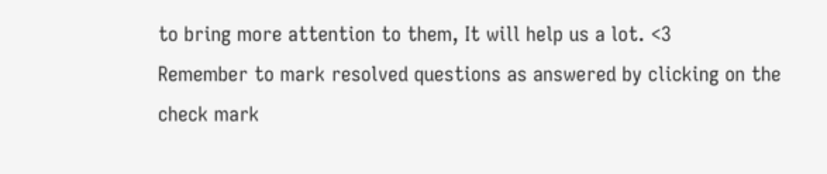to bring more attention to them, It will help us a lot. <3
Remember to mark resolved questions as answered by clicking on the check mark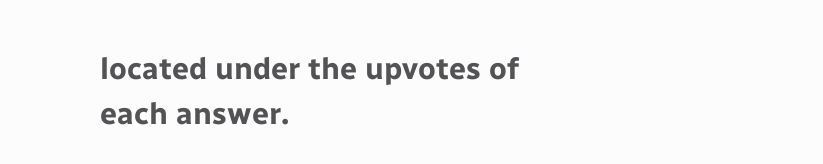located under the upvotes of each answer.